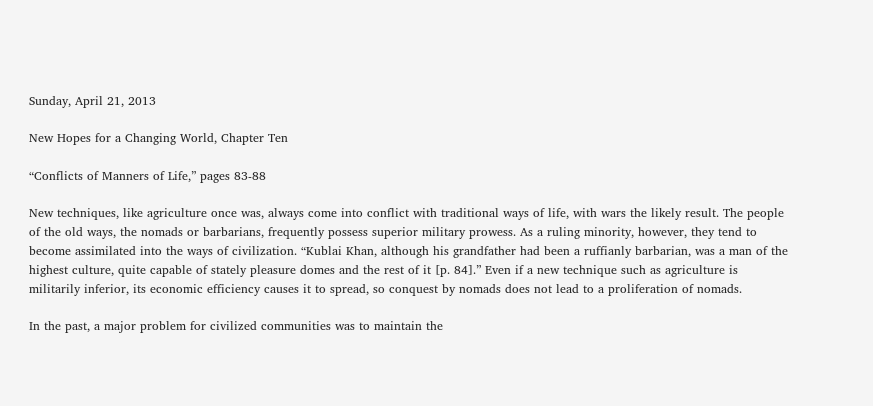Sunday, April 21, 2013

New Hopes for a Changing World, Chapter Ten

“Conflicts of Manners of Life,” pages 83-88

New techniques, like agriculture once was, always come into conflict with traditional ways of life, with wars the likely result. The people of the old ways, the nomads or barbarians, frequently possess superior military prowess. As a ruling minority, however, they tend to become assimilated into the ways of civilization. “Kublai Khan, although his grandfather had been a ruffianly barbarian, was a man of the highest culture, quite capable of stately pleasure domes and the rest of it [p. 84].” Even if a new technique such as agriculture is militarily inferior, its economic efficiency causes it to spread, so conquest by nomads does not lead to a proliferation of nomads.

In the past, a major problem for civilized communities was to maintain the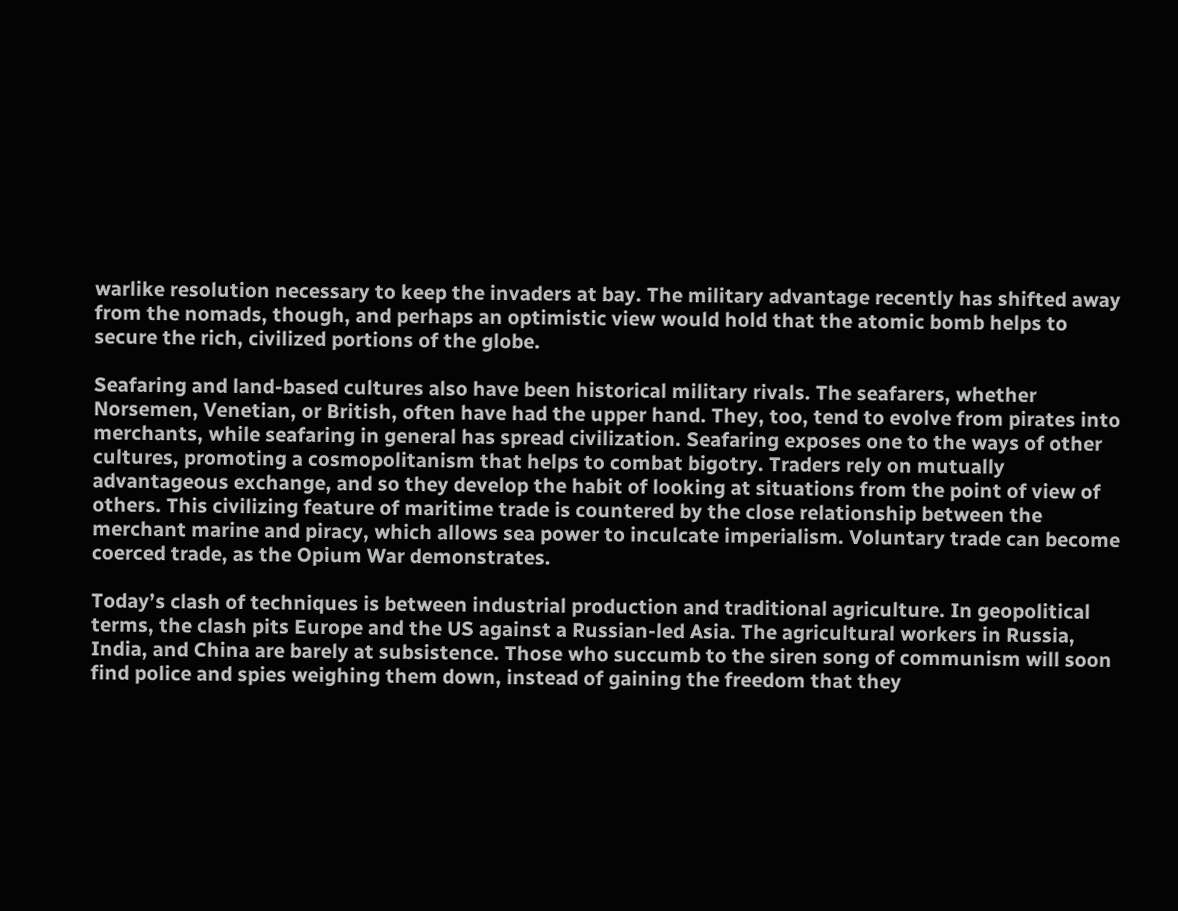warlike resolution necessary to keep the invaders at bay. The military advantage recently has shifted away from the nomads, though, and perhaps an optimistic view would hold that the atomic bomb helps to secure the rich, civilized portions of the globe.

Seafaring and land-based cultures also have been historical military rivals. The seafarers, whether Norsemen, Venetian, or British, often have had the upper hand. They, too, tend to evolve from pirates into merchants, while seafaring in general has spread civilization. Seafaring exposes one to the ways of other cultures, promoting a cosmopolitanism that helps to combat bigotry. Traders rely on mutually advantageous exchange, and so they develop the habit of looking at situations from the point of view of others. This civilizing feature of maritime trade is countered by the close relationship between the merchant marine and piracy, which allows sea power to inculcate imperialism. Voluntary trade can become coerced trade, as the Opium War demonstrates.

Today’s clash of techniques is between industrial production and traditional agriculture. In geopolitical terms, the clash pits Europe and the US against a Russian-led Asia. The agricultural workers in Russia, India, and China are barely at subsistence. Those who succumb to the siren song of communism will soon find police and spies weighing them down, instead of gaining the freedom that they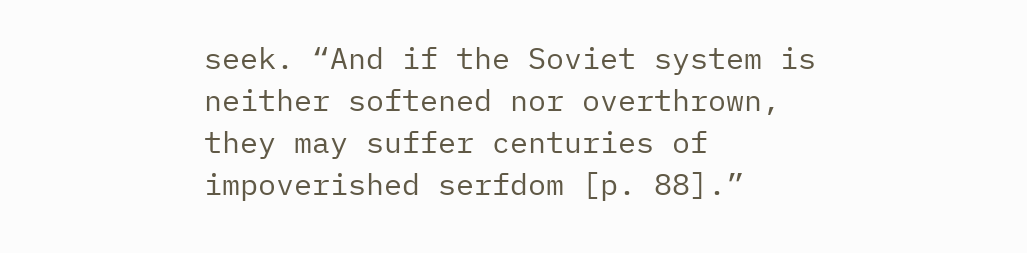seek. “And if the Soviet system is neither softened nor overthrown, they may suffer centuries of impoverished serfdom [p. 88].”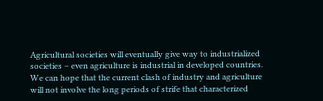Agricultural societies will eventually give way to industrialized societies – even agriculture is industrial in developed countries. We can hope that the current clash of industry and agriculture will not involve the long periods of strife that characterized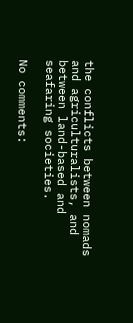the conflicts between nomads and agriculturalists, and between land-based and seafaring societies.

No comments: